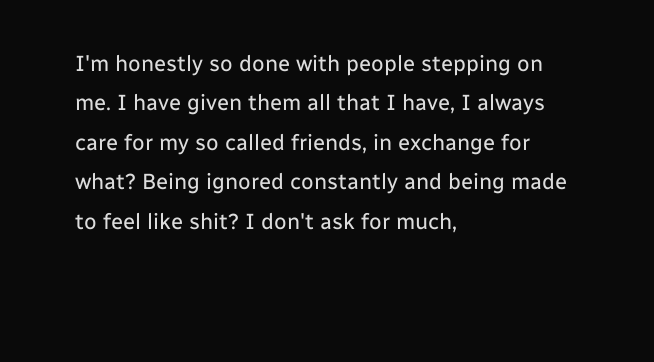I'm honestly so done with people stepping on me. I have given them all that I have, I always care for my so called friends, in exchange for what? Being ignored constantly and being made to feel like shit? I don't ask for much,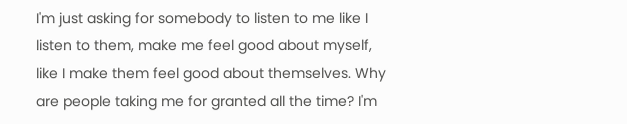I'm just asking for somebody to listen to me like I listen to them, make me feel good about myself, like I make them feel good about themselves. Why are people taking me for granted all the time? I'm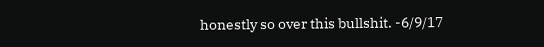honestly so over this bullshit. -6/9/17